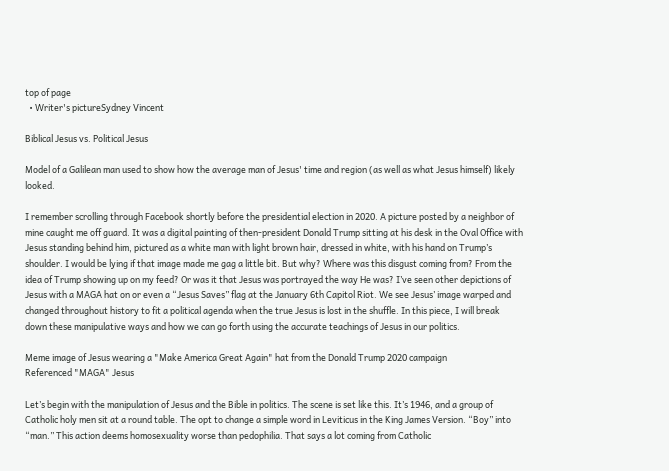top of page
  • Writer's pictureSydney Vincent

Biblical Jesus vs. Political Jesus

Model of a Galilean man used to show how the average man of Jesus' time and region (as well as what Jesus himself) likely looked.

I remember scrolling through Facebook shortly before the presidential election in 2020. A picture posted by a neighbor of mine caught me off guard. It was a digital painting of then-president Donald Trump sitting at his desk in the Oval Office with Jesus standing behind him, pictured as a white man with light brown hair, dressed in white, with his hand on Trump’s shoulder. I would be lying if that image made me gag a little bit. But why? Where was this disgust coming from? From the idea of Trump showing up on my feed? Or was it that Jesus was portrayed the way He was? I’ve seen other depictions of Jesus with a MAGA hat on or even a “Jesus Saves” flag at the January 6th Capitol Riot. We see Jesus’ image warped and changed throughout history to fit a political agenda when the true Jesus is lost in the shuffle. In this piece, I will break down these manipulative ways and how we can go forth using the accurate teachings of Jesus in our politics.

Meme image of Jesus wearing a "Make America Great Again" hat from the Donald Trump 2020 campaign
Referenced "MAGA" Jesus

Let’s begin with the manipulation of Jesus and the Bible in politics. The scene is set like this. It’s 1946, and a group of Catholic holy men sit at a round table. The opt to change a simple word in Leviticus in the King James Version. “Boy” into “man.” This action deems homosexuality worse than pedophilia. That says a lot coming from Catholic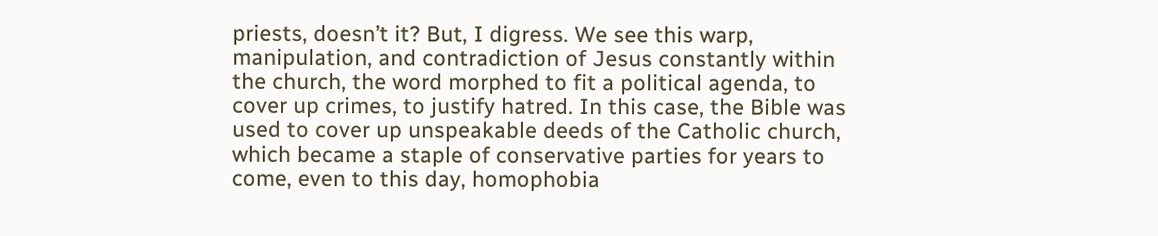priests, doesn’t it? But, I digress. We see this warp, manipulation, and contradiction of Jesus constantly within the church, the word morphed to fit a political agenda, to cover up crimes, to justify hatred. In this case, the Bible was used to cover up unspeakable deeds of the Catholic church, which became a staple of conservative parties for years to come, even to this day, homophobia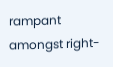rampant amongst right-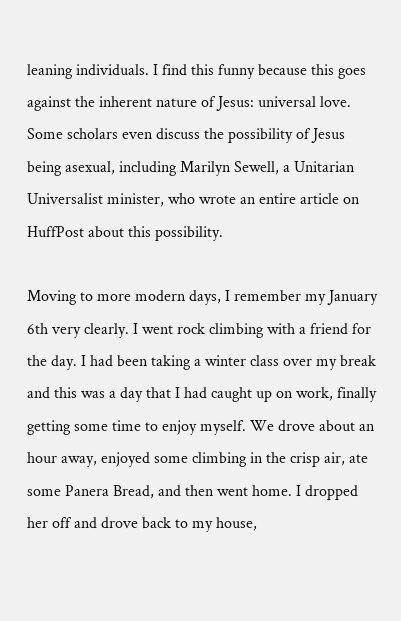leaning individuals. I find this funny because this goes against the inherent nature of Jesus: universal love. Some scholars even discuss the possibility of Jesus being asexual, including Marilyn Sewell, a Unitarian Universalist minister, who wrote an entire article on HuffPost about this possibility.

Moving to more modern days, I remember my January 6th very clearly. I went rock climbing with a friend for the day. I had been taking a winter class over my break and this was a day that I had caught up on work, finally getting some time to enjoy myself. We drove about an hour away, enjoyed some climbing in the crisp air, ate some Panera Bread, and then went home. I dropped her off and drove back to my house,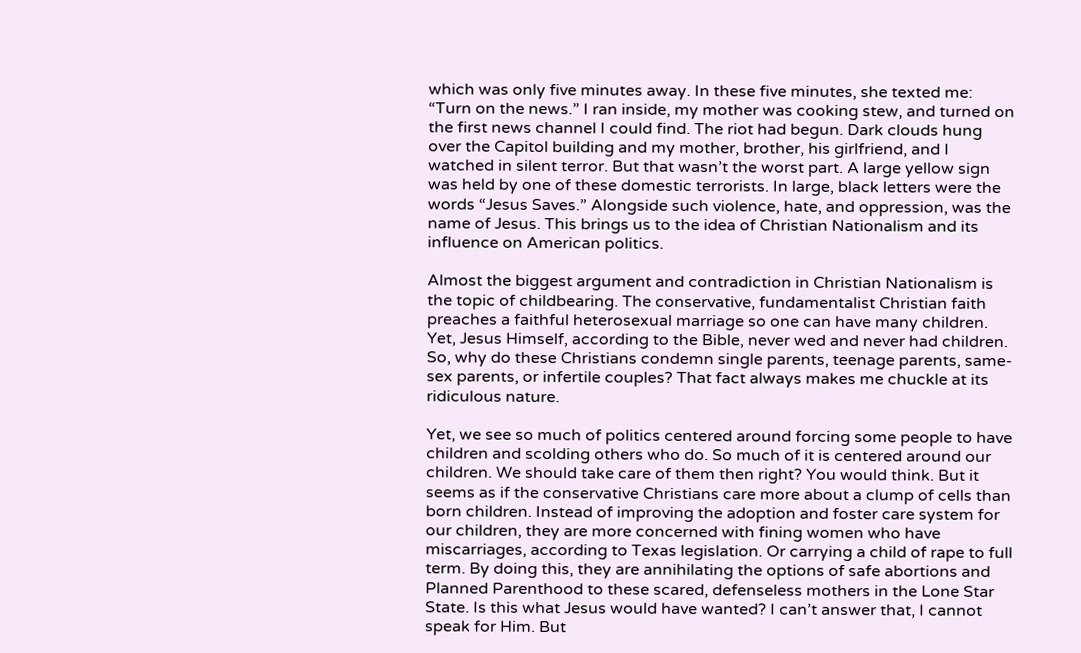which was only five minutes away. In these five minutes, she texted me: “Turn on the news.” I ran inside, my mother was cooking stew, and turned on the first news channel I could find. The riot had begun. Dark clouds hung over the Capitol building and my mother, brother, his girlfriend, and I watched in silent terror. But that wasn’t the worst part. A large yellow sign was held by one of these domestic terrorists. In large, black letters were the words “Jesus Saves.” Alongside such violence, hate, and oppression, was the name of Jesus. This brings us to the idea of Christian Nationalism and its influence on American politics.

Almost the biggest argument and contradiction in Christian Nationalism is the topic of childbearing. The conservative, fundamentalist Christian faith preaches a faithful heterosexual marriage so one can have many children. Yet, Jesus Himself, according to the Bible, never wed and never had children. So, why do these Christians condemn single parents, teenage parents, same-sex parents, or infertile couples? That fact always makes me chuckle at its ridiculous nature.

Yet, we see so much of politics centered around forcing some people to have children and scolding others who do. So much of it is centered around our children. We should take care of them then right? You would think. But it seems as if the conservative Christians care more about a clump of cells than born children. Instead of improving the adoption and foster care system for our children, they are more concerned with fining women who have miscarriages, according to Texas legislation. Or carrying a child of rape to full term. By doing this, they are annihilating the options of safe abortions and Planned Parenthood to these scared, defenseless mothers in the Lone Star State. Is this what Jesus would have wanted? I can’t answer that, I cannot speak for Him. But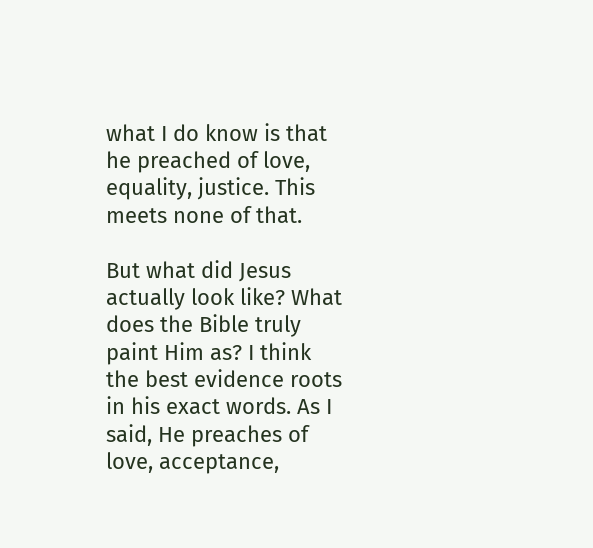what I do know is that he preached of love, equality, justice. This meets none of that.

But what did Jesus actually look like? What does the Bible truly paint Him as? I think the best evidence roots in his exact words. As I said, He preaches of love, acceptance,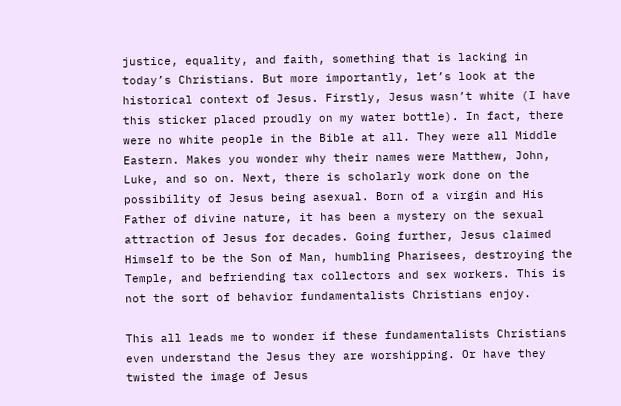justice, equality, and faith, something that is lacking in today’s Christians. But more importantly, let’s look at the historical context of Jesus. Firstly, Jesus wasn’t white (I have this sticker placed proudly on my water bottle). In fact, there were no white people in the Bible at all. They were all Middle Eastern. Makes you wonder why their names were Matthew, John, Luke, and so on. Next, there is scholarly work done on the possibility of Jesus being asexual. Born of a virgin and His Father of divine nature, it has been a mystery on the sexual attraction of Jesus for decades. Going further, Jesus claimed Himself to be the Son of Man, humbling Pharisees, destroying the Temple, and befriending tax collectors and sex workers. This is not the sort of behavior fundamentalists Christians enjoy.

This all leads me to wonder if these fundamentalists Christians even understand the Jesus they are worshipping. Or have they twisted the image of Jesus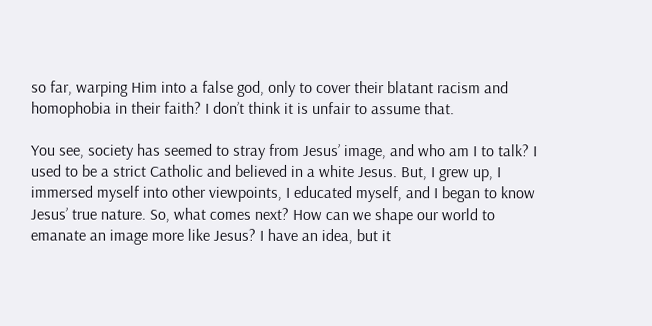so far, warping Him into a false god, only to cover their blatant racism and homophobia in their faith? I don’t think it is unfair to assume that.

You see, society has seemed to stray from Jesus’ image, and who am I to talk? I used to be a strict Catholic and believed in a white Jesus. But, I grew up, I immersed myself into other viewpoints, I educated myself, and I began to know Jesus’ true nature. So, what comes next? How can we shape our world to emanate an image more like Jesus? I have an idea, but it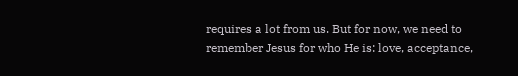requires a lot from us. But for now, we need to remember Jesus for who He is: love, acceptance,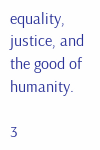equality, justice, and the good of humanity.

3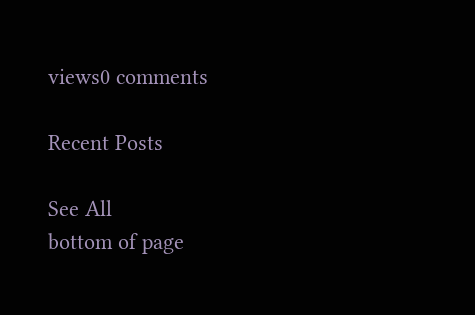views0 comments

Recent Posts

See All
bottom of page